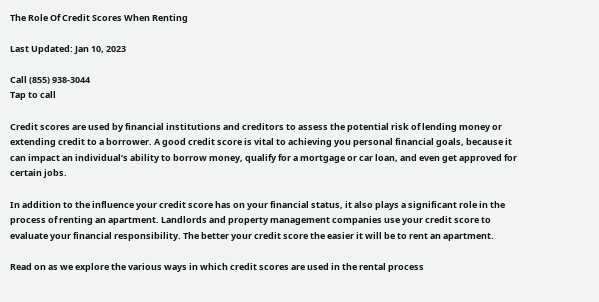The Role Of Credit Scores When Renting

Last Updated: Jan 10, 2023

Call (855) 938-3044
Tap to call

Credit scores are used by financial institutions and creditors to assess the potential risk of lending money or extending credit to a borrower. A good credit score is vital to achieving you personal financial goals, because it can impact an individual’s ability to borrow money, qualify for a mortgage or car loan, and even get approved for certain jobs.

In addition to the influence your credit score has on your financial status, it also plays a significant role in the process of renting an apartment. Landlords and property management companies use your credit score to evaluate your financial responsibility. The better your credit score the easier it will be to rent an apartment.

Read on as we explore the various ways in which credit scores are used in the rental process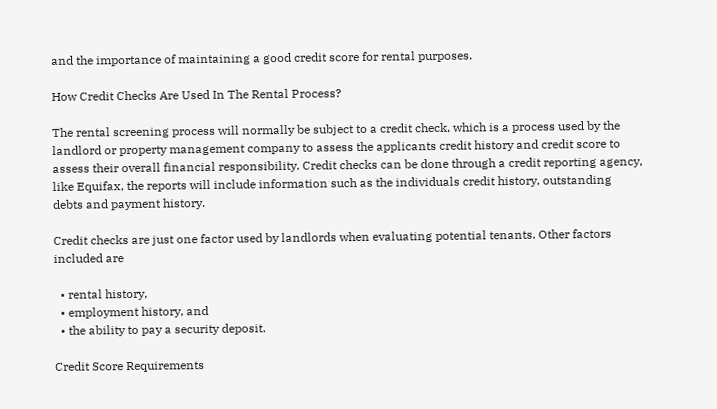and the importance of maintaining a good credit score for rental purposes.

How Credit Checks Are Used In The Rental Process?

The rental screening process will normally be subject to a credit check, which is a process used by the landlord or property management company to assess the applicants credit history and credit score to assess their overall financial responsibility. Credit checks can be done through a credit reporting agency, like Equifax, the reports will include information such as the individuals credit history, outstanding debts and payment history.

Credit checks are just one factor used by landlords when evaluating potential tenants. Other factors included are

  • rental history,
  • employment history, and
  • the ability to pay a security deposit.

Credit Score Requirements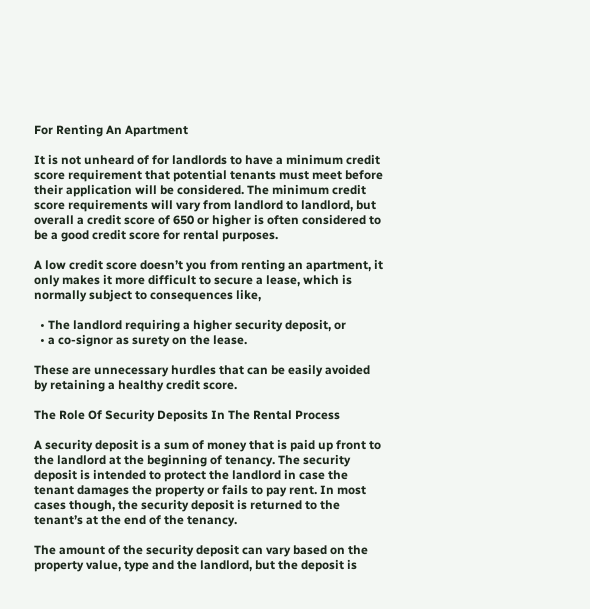For Renting An Apartment

It is not unheard of for landlords to have a minimum credit score requirement that potential tenants must meet before their application will be considered. The minimum credit score requirements will vary from landlord to landlord, but overall a credit score of 650 or higher is often considered to be a good credit score for rental purposes.

A low credit score doesn’t you from renting an apartment, it only makes it more difficult to secure a lease, which is normally subject to consequences like,

  • The landlord requiring a higher security deposit, or
  • a co-signor as surety on the lease.

These are unnecessary hurdles that can be easily avoided by retaining a healthy credit score.

The Role Of Security Deposits In The Rental Process

A security deposit is a sum of money that is paid up front to the landlord at the beginning of tenancy. The security deposit is intended to protect the landlord in case the tenant damages the property or fails to pay rent. In most cases though, the security deposit is returned to the tenant’s at the end of the tenancy.

The amount of the security deposit can vary based on the property value, type and the landlord, but the deposit is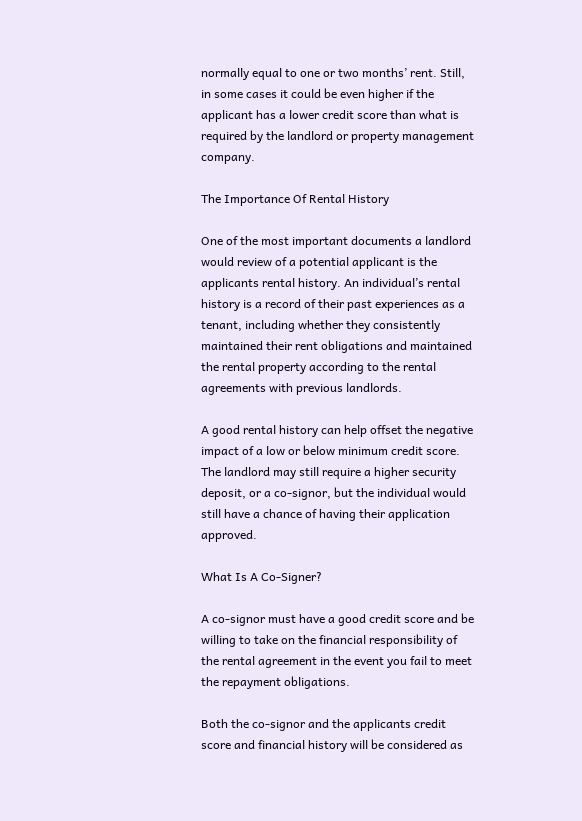normally equal to one or two months’ rent. Still, in some cases it could be even higher if the applicant has a lower credit score than what is required by the landlord or property management company.

The Importance Of Rental History

One of the most important documents a landlord would review of a potential applicant is the applicants rental history. An individual’s rental history is a record of their past experiences as a tenant, including whether they consistently maintained their rent obligations and maintained the rental property according to the rental agreements with previous landlords.

A good rental history can help offset the negative impact of a low or below minimum credit score. The landlord may still require a higher security deposit, or a co-signor, but the individual would still have a chance of having their application approved.

What Is A Co-Signer?

A co-signor must have a good credit score and be willing to take on the financial responsibility of the rental agreement in the event you fail to meet the repayment obligations.

Both the co-signor and the applicants credit score and financial history will be considered as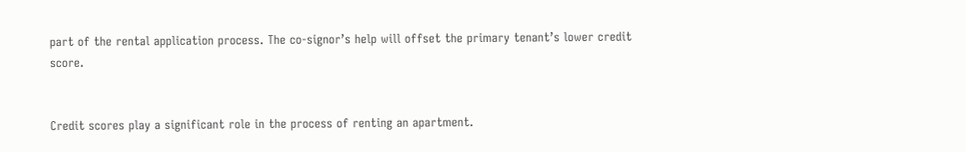part of the rental application process. The co-signor’s help will offset the primary tenant’s lower credit score.


Credit scores play a significant role in the process of renting an apartment.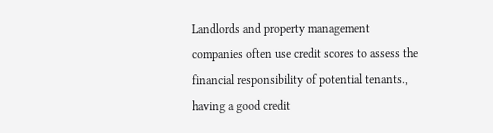Landlords and property management companies often use credit scores to assess the financial responsibility of potential tenants., having a good credit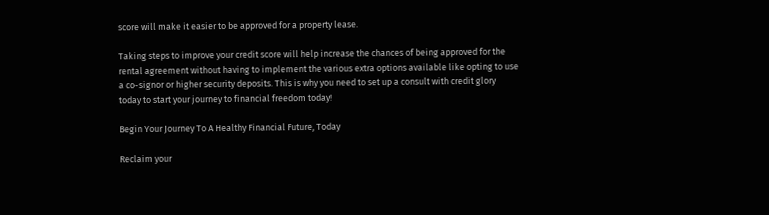score will make it easier to be approved for a property lease.

Taking steps to improve your credit score will help increase the chances of being approved for the rental agreement without having to implement the various extra options available like opting to use a co-signor or higher security deposits. This is why you need to set up a consult with credit glory today to start your journey to financial freedom today!

Begin Your Journey To A Healthy Financial Future, Today

Reclaim your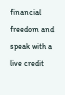financial freedom and speak with a live credit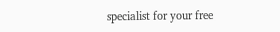specialist for your free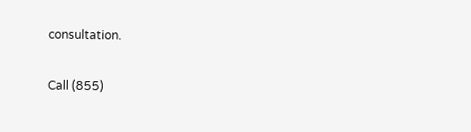consultation.

Call (855)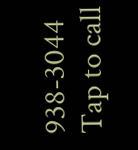938-3044
Tap to call